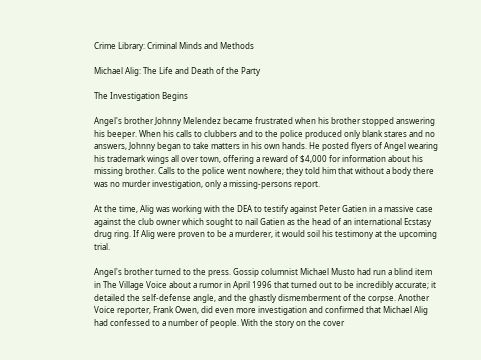Crime Library: Criminal Minds and Methods

Michael Alig: The Life and Death of the Party

The Investigation Begins

Angel's brother Johnny Melendez became frustrated when his brother stopped answering his beeper. When his calls to clubbers and to the police produced only blank stares and no answers, Johnny began to take matters in his own hands. He posted flyers of Angel wearing his trademark wings all over town, offering a reward of $4,000 for information about his missing brother. Calls to the police went nowhere; they told him that without a body there was no murder investigation, only a missing-persons report.

At the time, Alig was working with the DEA to testify against Peter Gatien in a massive case against the club owner which sought to nail Gatien as the head of an international Ecstasy drug ring. If Alig were proven to be a murderer, it would soil his testimony at the upcoming trial.

Angel's brother turned to the press. Gossip columnist Michael Musto had run a blind item in The Village Voice about a rumor in April 1996 that turned out to be incredibly accurate; it detailed the self-defense angle, and the ghastly dismemberment of the corpse. Another Voice reporter, Frank Owen, did even more investigation and confirmed that Michael Alig had confessed to a number of people. With the story on the cover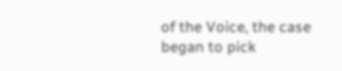of the Voice, the case began to pick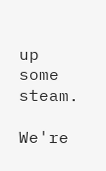up some steam.

We're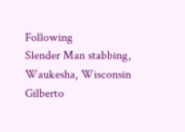Following
Slender Man stabbing, Waukesha, Wisconsin
Gilberto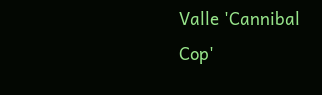Valle 'Cannibal Cop'